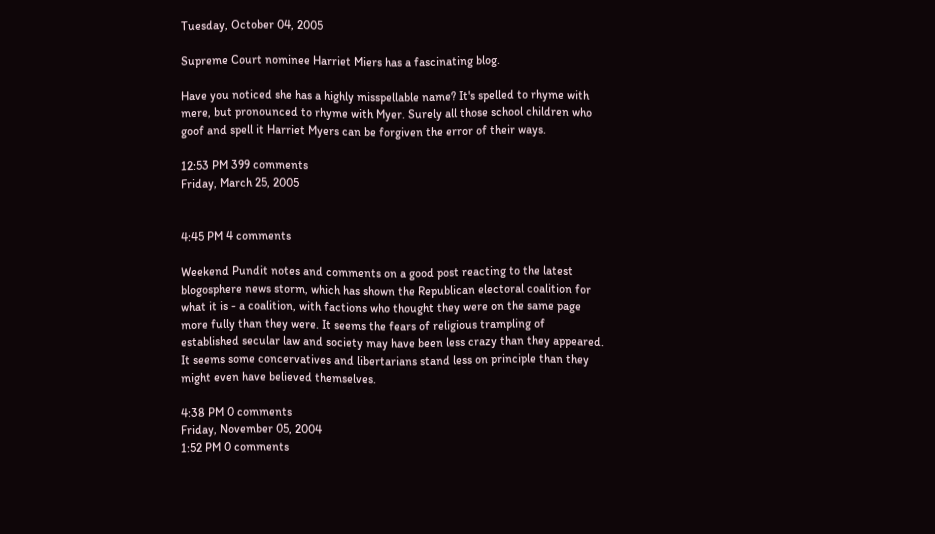Tuesday, October 04, 2005

Supreme Court nominee Harriet Miers has a fascinating blog.

Have you noticed she has a highly misspellable name? It's spelled to rhyme with mere, but pronounced to rhyme with Myer. Surely all those school children who goof and spell it Harriet Myers can be forgiven the error of their ways.

12:53 PM 399 comments
Friday, March 25, 2005


4:45 PM 4 comments

Weekend Pundit notes and comments on a good post reacting to the latest blogosphere news storm, which has shown the Republican electoral coalition for what it is - a coalition, with factions who thought they were on the same page more fully than they were. It seems the fears of religious trampling of established secular law and society may have been less crazy than they appeared. It seems some concervatives and libertarians stand less on principle than they might even have believed themselves.

4:38 PM 0 comments
Friday, November 05, 2004
1:52 PM 0 comments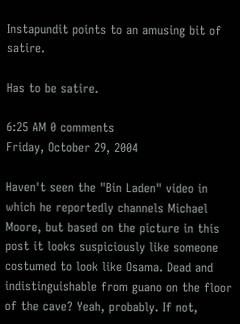Instapundit points to an amusing bit of satire.

Has to be satire.

6:25 AM 0 comments
Friday, October 29, 2004

Haven't seen the "Bin Laden" video in which he reportedly channels Michael Moore, but based on the picture in this post it looks suspiciously like someone costumed to look like Osama. Dead and indistinguishable from guano on the floor of the cave? Yeah, probably. If not,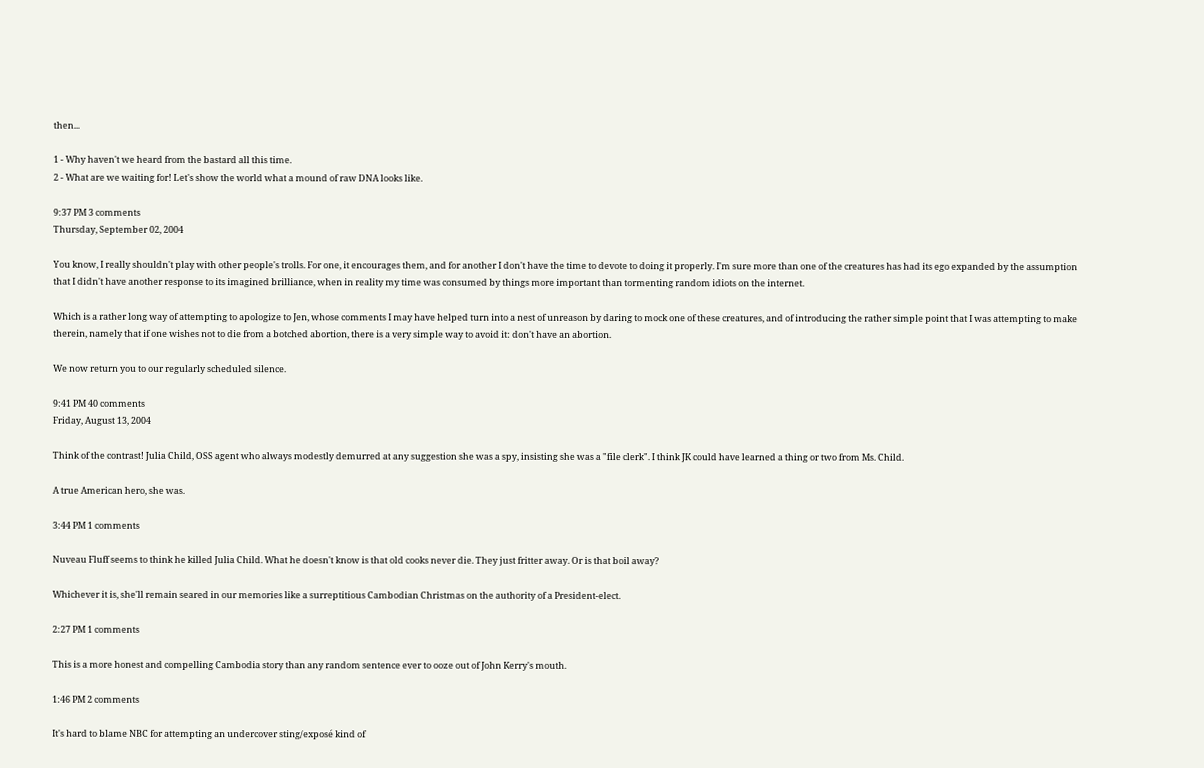then...

1 - Why haven't we heard from the bastard all this time.
2 - What are we waiting for! Let's show the world what a mound of raw DNA looks like.

9:37 PM 3 comments
Thursday, September 02, 2004

You know, I really shouldn't play with other people's trolls. For one, it encourages them, and for another I don't have the time to devote to doing it properly. I'm sure more than one of the creatures has had its ego expanded by the assumption that I didn't have another response to its imagined brilliance, when in reality my time was consumed by things more important than tormenting random idiots on the internet.

Which is a rather long way of attempting to apologize to Jen, whose comments I may have helped turn into a nest of unreason by daring to mock one of these creatures, and of introducing the rather simple point that I was attempting to make therein, namely that if one wishes not to die from a botched abortion, there is a very simple way to avoid it: don't have an abortion.

We now return you to our regularly scheduled silence.

9:41 PM 40 comments
Friday, August 13, 2004

Think of the contrast! Julia Child, OSS agent who always modestly demurred at any suggestion she was a spy, insisting she was a "file clerk". I think JK could have learned a thing or two from Ms. Child.

A true American hero, she was.

3:44 PM 1 comments

Nuveau Fluff seems to think he killed Julia Child. What he doesn't know is that old cooks never die. They just fritter away. Or is that boil away?

Whichever it is, she'll remain seared in our memories like a surreptitious Cambodian Christmas on the authority of a President-elect.

2:27 PM 1 comments

This is a more honest and compelling Cambodia story than any random sentence ever to ooze out of John Kerry's mouth.

1:46 PM 2 comments

It's hard to blame NBC for attempting an undercover sting/exposé kind of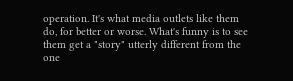operation. It's what media outlets like them do, for better or worse. What's funny is to see them get a "story" utterly different from the one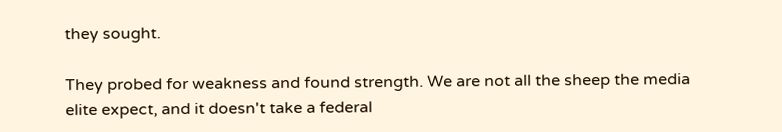they sought.

They probed for weakness and found strength. We are not all the sheep the media elite expect, and it doesn't take a federal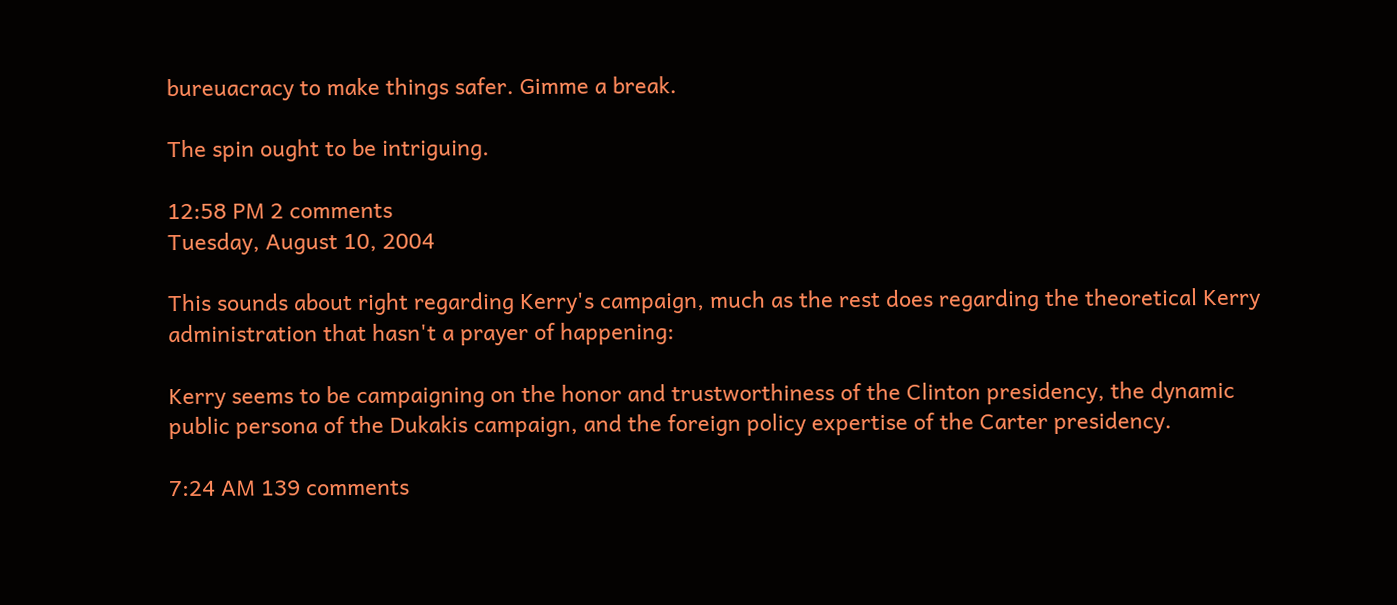bureuacracy to make things safer. Gimme a break.

The spin ought to be intriguing.

12:58 PM 2 comments
Tuesday, August 10, 2004

This sounds about right regarding Kerry's campaign, much as the rest does regarding the theoretical Kerry administration that hasn't a prayer of happening:

Kerry seems to be campaigning on the honor and trustworthiness of the Clinton presidency, the dynamic public persona of the Dukakis campaign, and the foreign policy expertise of the Carter presidency.

7:24 AM 139 comments